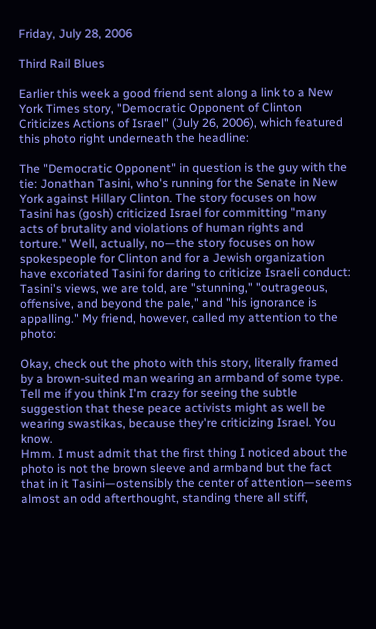Friday, July 28, 2006

Third Rail Blues

Earlier this week a good friend sent along a link to a New York Times story, "Democratic Opponent of Clinton Criticizes Actions of Israel" (July 26, 2006), which featured this photo right underneath the headline:

The "Democratic Opponent" in question is the guy with the tie: Jonathan Tasini, who's running for the Senate in New York against Hillary Clinton. The story focuses on how Tasini has (gosh) criticized Israel for committing "many acts of brutality and violations of human rights and torture." Well, actually, no—the story focuses on how spokespeople for Clinton and for a Jewish organization have excoriated Tasini for daring to criticize Israeli conduct: Tasini's views, we are told, are "stunning," "outrageous, offensive, and beyond the pale," and "his ignorance is appalling." My friend, however, called my attention to the photo:

Okay, check out the photo with this story, literally framed by a brown-suited man wearing an armband of some type. Tell me if you think I'm crazy for seeing the subtle suggestion that these peace activists might as well be wearing swastikas, because they're criticizing Israel. You know.
Hmm. I must admit that the first thing I noticed about the photo is not the brown sleeve and armband but the fact that in it Tasini—ostensibly the center of attention—seems almost an odd afterthought, standing there all stiff,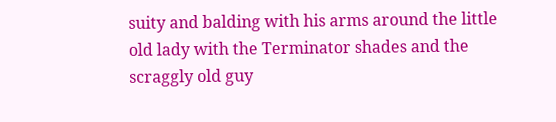suity and balding with his arms around the little old lady with the Terminator shades and the scraggly old guy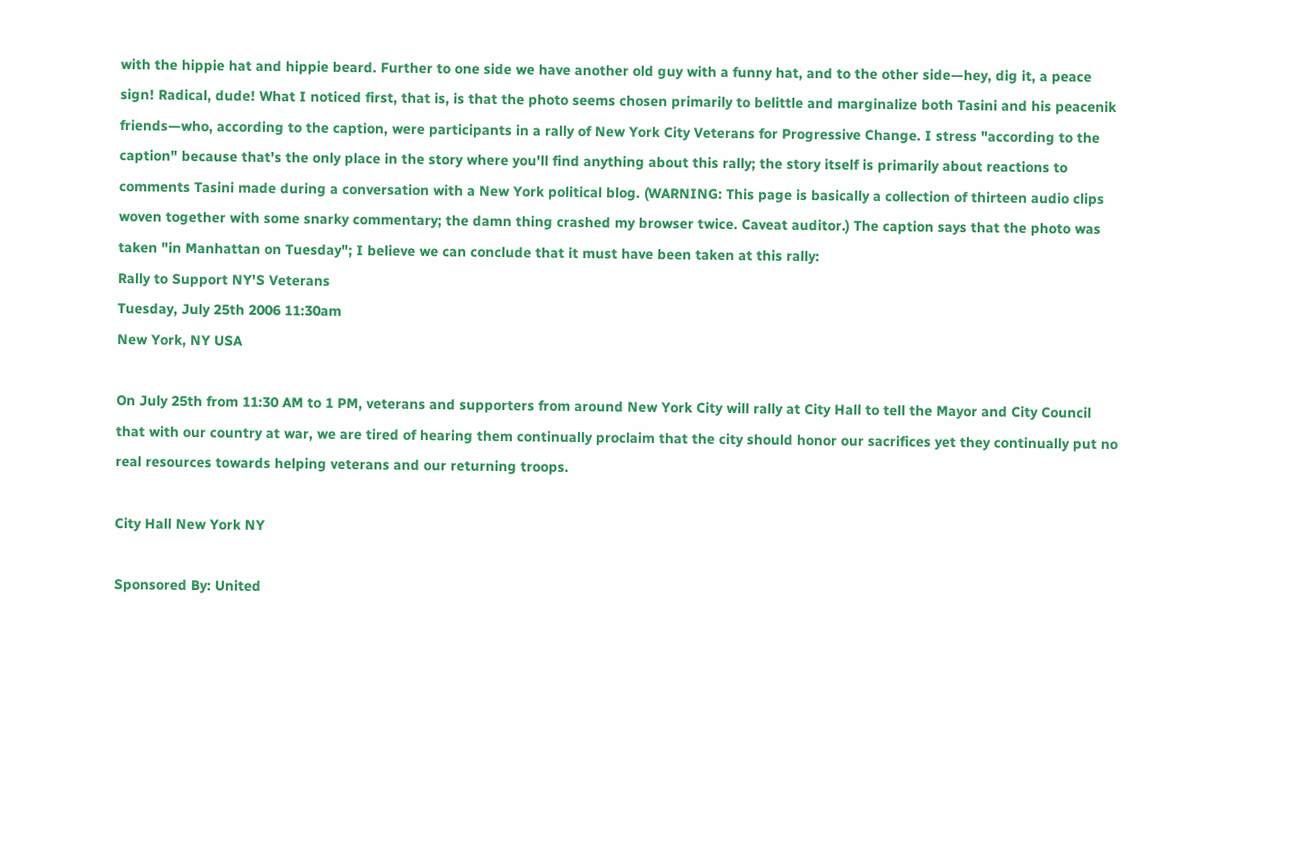with the hippie hat and hippie beard. Further to one side we have another old guy with a funny hat, and to the other side—hey, dig it, a peace sign! Radical, dude! What I noticed first, that is, is that the photo seems chosen primarily to belittle and marginalize both Tasini and his peacenik friends—who, according to the caption, were participants in a rally of New York City Veterans for Progressive Change. I stress "according to the caption" because that's the only place in the story where you'll find anything about this rally; the story itself is primarily about reactions to comments Tasini made during a conversation with a New York political blog. (WARNING: This page is basically a collection of thirteen audio clips woven together with some snarky commentary; the damn thing crashed my browser twice. Caveat auditor.) The caption says that the photo was taken "in Manhattan on Tuesday"; I believe we can conclude that it must have been taken at this rally:
Rally to Support NY'S Veterans
Tuesday, July 25th 2006 11:30am
New York, NY USA

On July 25th from 11:30 AM to 1 PM, veterans and supporters from around New York City will rally at City Hall to tell the Mayor and City Council that with our country at war, we are tired of hearing them continually proclaim that the city should honor our sacrifices yet they continually put no real resources towards helping veterans and our returning troops.

City Hall New York NY

Sponsored By: United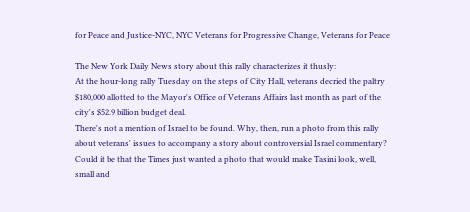for Peace and Justice-NYC, NYC Veterans for Progressive Change, Veterans for Peace

The New York Daily News story about this rally characterizes it thusly:
At the hour-long rally Tuesday on the steps of City Hall, veterans decried the paltry $180,000 allotted to the Mayor's Office of Veterans Affairs last month as part of the city's $52.9 billion budget deal.
There's not a mention of Israel to be found. Why, then, run a photo from this rally about veterans' issues to accompany a story about controversial Israel commentary? Could it be that the Times just wanted a photo that would make Tasini look, well, small and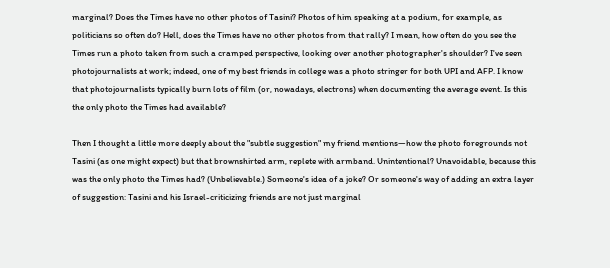marginal? Does the Times have no other photos of Tasini? Photos of him speaking at a podium, for example, as politicians so often do? Hell, does the Times have no other photos from that rally? I mean, how often do you see the Times run a photo taken from such a cramped perspective, looking over another photographer's shoulder? I've seen photojournalists at work; indeed, one of my best friends in college was a photo stringer for both UPI and AFP. I know that photojournalists typically burn lots of film (or, nowadays, electrons) when documenting the average event. Is this the only photo the Times had available?

Then I thought a little more deeply about the "subtle suggestion" my friend mentions—how the photo foregrounds not Tasini (as one might expect) but that brownshirted arm, replete with armband. Unintentional? Unavoidable, because this was the only photo the Times had? (Unbelievable.) Someone's idea of a joke? Or someone's way of adding an extra layer of suggestion: Tasini and his Israel-criticizing friends are not just marginal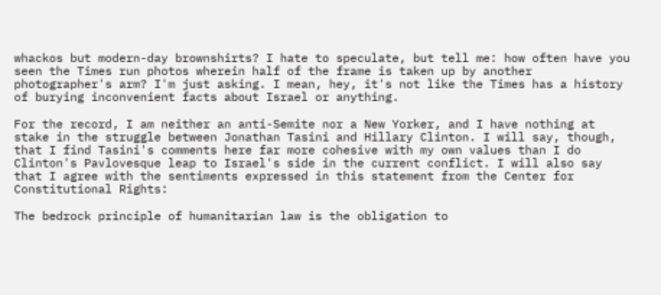whackos but modern-day brownshirts? I hate to speculate, but tell me: how often have you seen the Times run photos wherein half of the frame is taken up by another photographer's arm? I'm just asking. I mean, hey, it's not like the Times has a history of burying inconvenient facts about Israel or anything.

For the record, I am neither an anti-Semite nor a New Yorker, and I have nothing at stake in the struggle between Jonathan Tasini and Hillary Clinton. I will say, though, that I find Tasini's comments here far more cohesive with my own values than I do Clinton's Pavlovesque leap to Israel's side in the current conflict. I will also say that I agree with the sentiments expressed in this statement from the Center for Constitutional Rights:

The bedrock principle of humanitarian law is the obligation to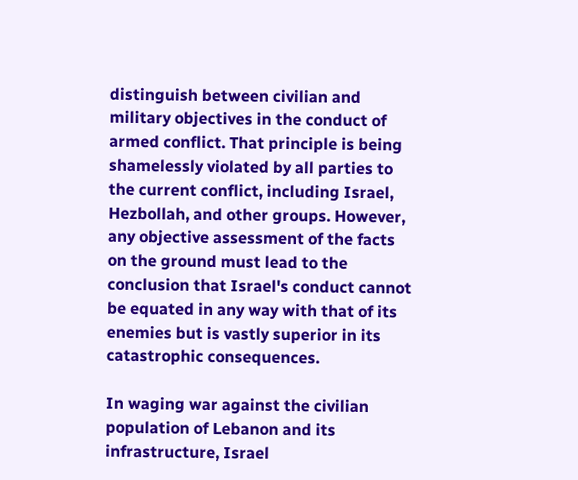distinguish between civilian and military objectives in the conduct of armed conflict. That principle is being shamelessly violated by all parties to the current conflict, including Israel, Hezbollah, and other groups. However, any objective assessment of the facts on the ground must lead to the conclusion that Israel's conduct cannot be equated in any way with that of its enemies but is vastly superior in its catastrophic consequences.

In waging war against the civilian population of Lebanon and its infrastructure, Israel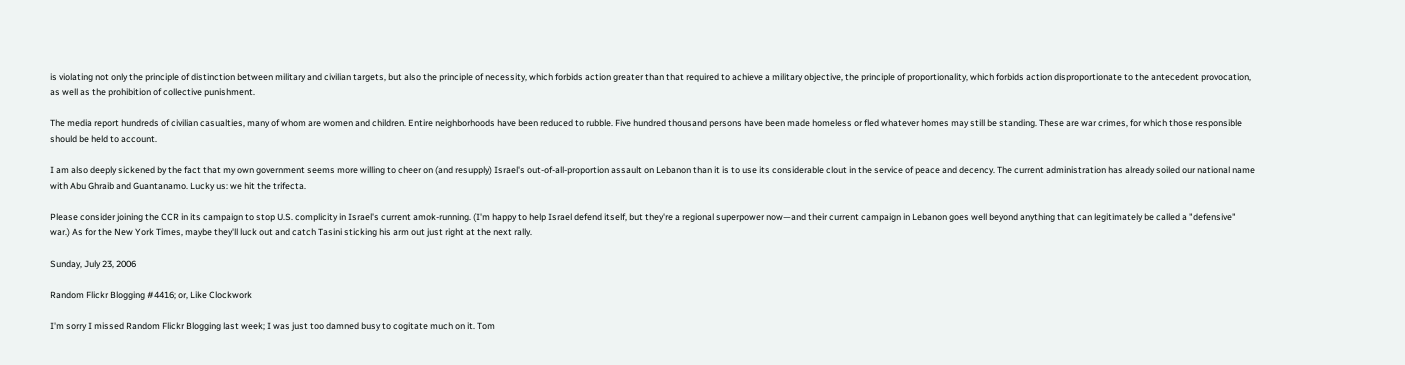is violating not only the principle of distinction between military and civilian targets, but also the principle of necessity, which forbids action greater than that required to achieve a military objective, the principle of proportionality, which forbids action disproportionate to the antecedent provocation, as well as the prohibition of collective punishment.

The media report hundreds of civilian casualties, many of whom are women and children. Entire neighborhoods have been reduced to rubble. Five hundred thousand persons have been made homeless or fled whatever homes may still be standing. These are war crimes, for which those responsible should be held to account.

I am also deeply sickened by the fact that my own government seems more willing to cheer on (and resupply) Israel's out-of-all-proportion assault on Lebanon than it is to use its considerable clout in the service of peace and decency. The current administration has already soiled our national name with Abu Ghraib and Guantanamo. Lucky us: we hit the trifecta.

Please consider joining the CCR in its campaign to stop U.S. complicity in Israel's current amok-running. (I'm happy to help Israel defend itself, but they're a regional superpower now—and their current campaign in Lebanon goes well beyond anything that can legitimately be called a "defensive" war.) As for the New York Times, maybe they'll luck out and catch Tasini sticking his arm out just right at the next rally.

Sunday, July 23, 2006

Random Flickr Blogging #4416; or, Like Clockwork

I'm sorry I missed Random Flickr Blogging last week; I was just too damned busy to cogitate much on it. Tom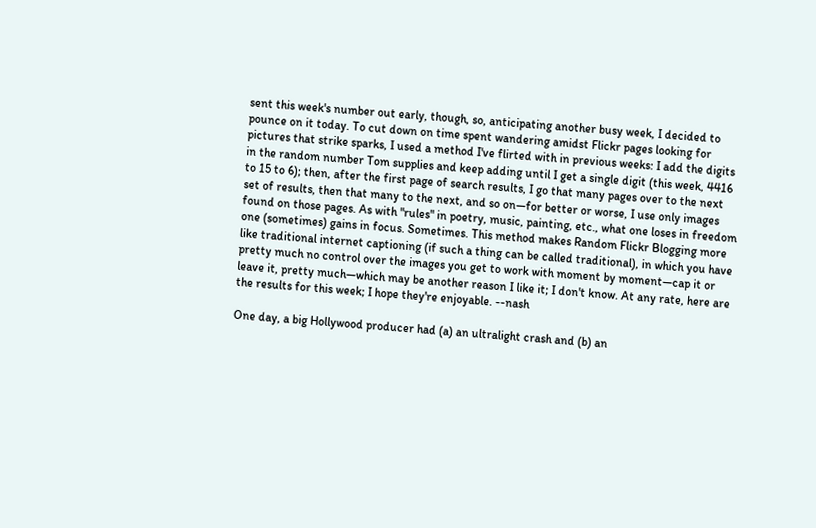sent this week's number out early, though, so, anticipating another busy week, I decided to pounce on it today. To cut down on time spent wandering amidst Flickr pages looking for pictures that strike sparks, I used a method I've flirted with in previous weeks: I add the digits in the random number Tom supplies and keep adding until I get a single digit (this week, 4416 to 15 to 6); then, after the first page of search results, I go that many pages over to the next set of results, then that many to the next, and so on—for better or worse, I use only images found on those pages. As with "rules" in poetry, music, painting, etc., what one loses in freedom one (sometimes) gains in focus. Sometimes. This method makes Random Flickr Blogging more like traditional internet captioning (if such a thing can be called traditional), in which you have pretty much no control over the images you get to work with moment by moment—cap it or leave it, pretty much—which may be another reason I like it; I don't know. At any rate, here are the results for this week; I hope they're enjoyable. --nash

One day, a big Hollywood producer had (a) an ultralight crash and (b) an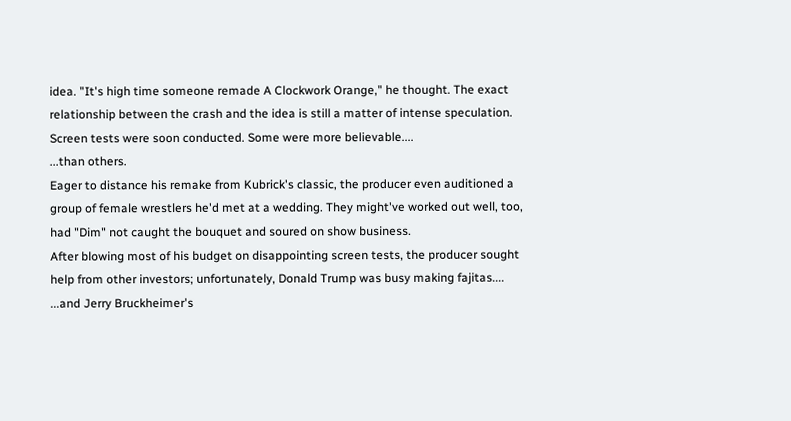idea. "It's high time someone remade A Clockwork Orange," he thought. The exact relationship between the crash and the idea is still a matter of intense speculation.
Screen tests were soon conducted. Some were more believable....
...than others.
Eager to distance his remake from Kubrick's classic, the producer even auditioned a group of female wrestlers he'd met at a wedding. They might've worked out well, too, had "Dim" not caught the bouquet and soured on show business.
After blowing most of his budget on disappointing screen tests, the producer sought help from other investors; unfortunately, Donald Trump was busy making fajitas....
...and Jerry Bruckheimer's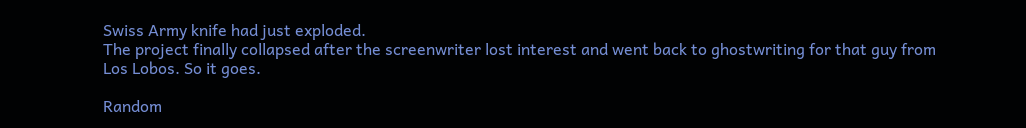Swiss Army knife had just exploded.
The project finally collapsed after the screenwriter lost interest and went back to ghostwriting for that guy from Los Lobos. So it goes.

Random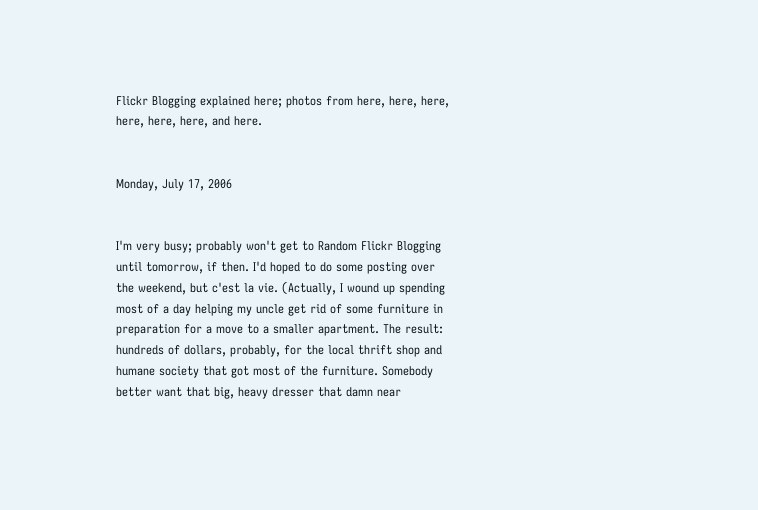Flickr Blogging explained here; photos from here, here, here, here, here, here, and here.


Monday, July 17, 2006


I'm very busy; probably won't get to Random Flickr Blogging until tomorrow, if then. I'd hoped to do some posting over the weekend, but c'est la vie. (Actually, I wound up spending most of a day helping my uncle get rid of some furniture in preparation for a move to a smaller apartment. The result: hundreds of dollars, probably, for the local thrift shop and humane society that got most of the furniture. Somebody better want that big, heavy dresser that damn near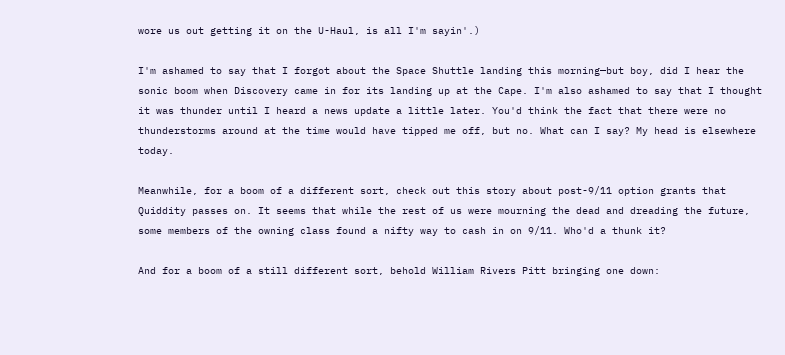wore us out getting it on the U-Haul, is all I'm sayin'.)

I'm ashamed to say that I forgot about the Space Shuttle landing this morning—but boy, did I hear the sonic boom when Discovery came in for its landing up at the Cape. I'm also ashamed to say that I thought it was thunder until I heard a news update a little later. You'd think the fact that there were no thunderstorms around at the time would have tipped me off, but no. What can I say? My head is elsewhere today.

Meanwhile, for a boom of a different sort, check out this story about post-9/11 option grants that Quiddity passes on. It seems that while the rest of us were mourning the dead and dreading the future, some members of the owning class found a nifty way to cash in on 9/11. Who'd a thunk it?

And for a boom of a still different sort, behold William Rivers Pitt bringing one down: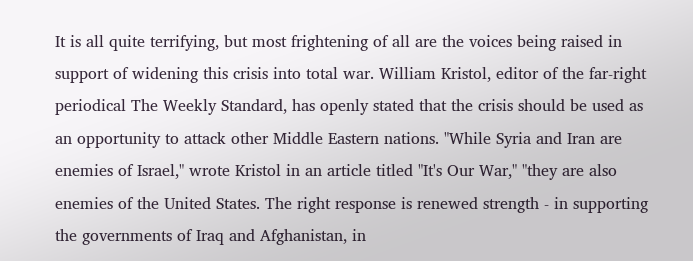It is all quite terrifying, but most frightening of all are the voices being raised in support of widening this crisis into total war. William Kristol, editor of the far-right periodical The Weekly Standard, has openly stated that the crisis should be used as an opportunity to attack other Middle Eastern nations. "While Syria and Iran are enemies of Israel," wrote Kristol in an article titled "It's Our War," "they are also enemies of the United States. The right response is renewed strength - in supporting the governments of Iraq and Afghanistan, in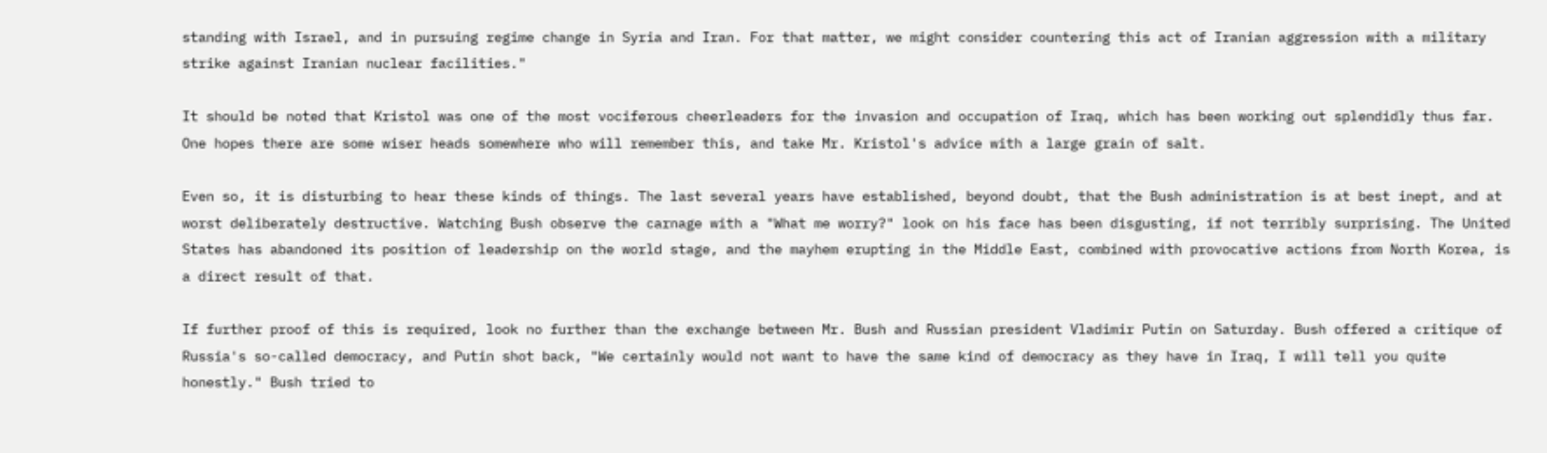standing with Israel, and in pursuing regime change in Syria and Iran. For that matter, we might consider countering this act of Iranian aggression with a military strike against Iranian nuclear facilities."

It should be noted that Kristol was one of the most vociferous cheerleaders for the invasion and occupation of Iraq, which has been working out splendidly thus far. One hopes there are some wiser heads somewhere who will remember this, and take Mr. Kristol's advice with a large grain of salt.

Even so, it is disturbing to hear these kinds of things. The last several years have established, beyond doubt, that the Bush administration is at best inept, and at worst deliberately destructive. Watching Bush observe the carnage with a "What me worry?" look on his face has been disgusting, if not terribly surprising. The United States has abandoned its position of leadership on the world stage, and the mayhem erupting in the Middle East, combined with provocative actions from North Korea, is a direct result of that.

If further proof of this is required, look no further than the exchange between Mr. Bush and Russian president Vladimir Putin on Saturday. Bush offered a critique of Russia's so-called democracy, and Putin shot back, "We certainly would not want to have the same kind of democracy as they have in Iraq, I will tell you quite honestly." Bush tried to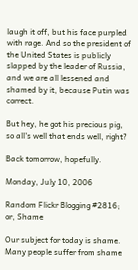laugh it off, but his face purpled with rage. And so the president of the United States is publicly slapped by the leader of Russia, and we are all lessened and shamed by it, because Putin was correct.

But hey, he got his precious pig, so all's well that ends well, right?

Back tomorrow, hopefully.

Monday, July 10, 2006

Random Flickr Blogging #2816; or, Shame

Our subject for today is shame.
Many people suffer from shame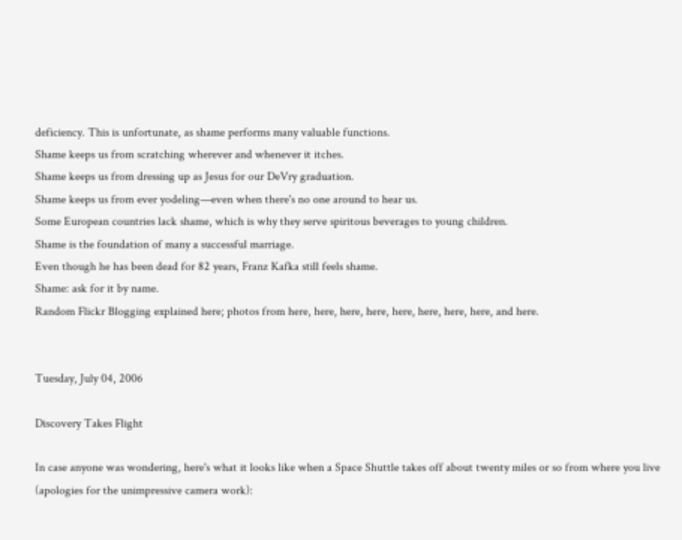deficiency. This is unfortunate, as shame performs many valuable functions.
Shame keeps us from scratching wherever and whenever it itches.
Shame keeps us from dressing up as Jesus for our DeVry graduation.
Shame keeps us from ever yodeling—even when there's no one around to hear us.
Some European countries lack shame, which is why they serve spiritous beverages to young children.
Shame is the foundation of many a successful marriage.
Even though he has been dead for 82 years, Franz Kafka still feels shame.
Shame: ask for it by name.
Random Flickr Blogging explained here; photos from here, here, here, here, here, here, here, here, and here.


Tuesday, July 04, 2006

Discovery Takes Flight

In case anyone was wondering, here's what it looks like when a Space Shuttle takes off about twenty miles or so from where you live (apologies for the unimpressive camera work):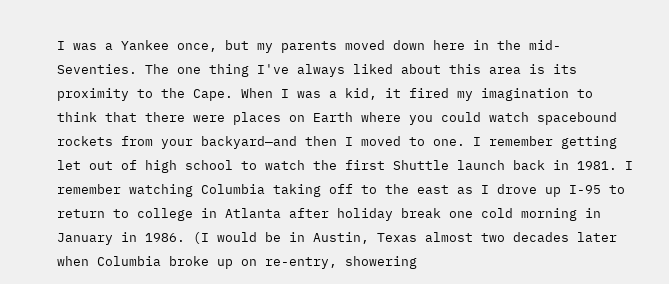I was a Yankee once, but my parents moved down here in the mid-Seventies. The one thing I've always liked about this area is its proximity to the Cape. When I was a kid, it fired my imagination to think that there were places on Earth where you could watch spacebound rockets from your backyard—and then I moved to one. I remember getting let out of high school to watch the first Shuttle launch back in 1981. I remember watching Columbia taking off to the east as I drove up I-95 to return to college in Atlanta after holiday break one cold morning in January in 1986. (I would be in Austin, Texas almost two decades later when Columbia broke up on re-entry, showering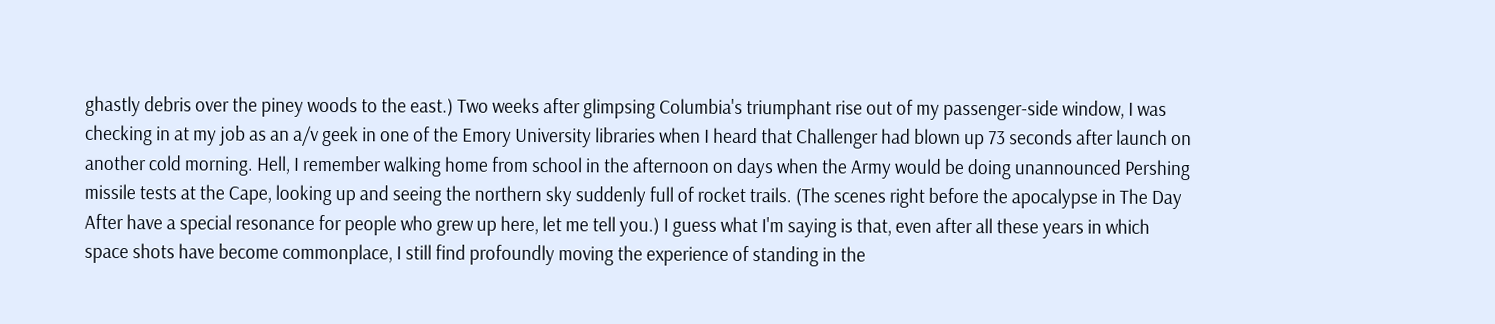ghastly debris over the piney woods to the east.) Two weeks after glimpsing Columbia's triumphant rise out of my passenger-side window, I was checking in at my job as an a/v geek in one of the Emory University libraries when I heard that Challenger had blown up 73 seconds after launch on another cold morning. Hell, I remember walking home from school in the afternoon on days when the Army would be doing unannounced Pershing missile tests at the Cape, looking up and seeing the northern sky suddenly full of rocket trails. (The scenes right before the apocalypse in The Day After have a special resonance for people who grew up here, let me tell you.) I guess what I'm saying is that, even after all these years in which space shots have become commonplace, I still find profoundly moving the experience of standing in the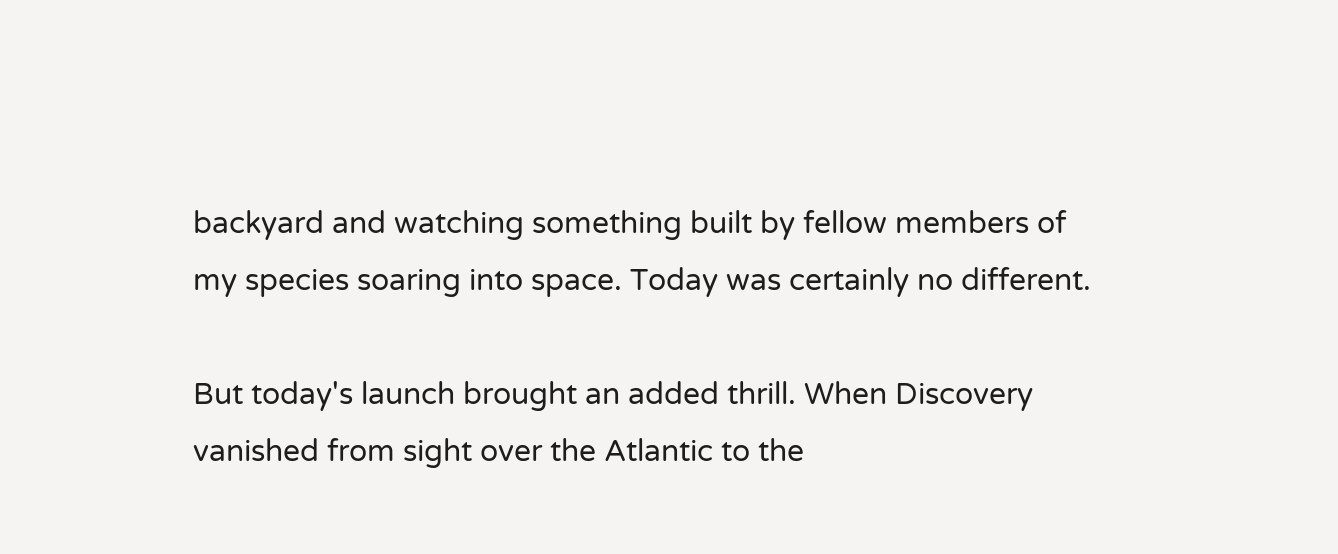backyard and watching something built by fellow members of my species soaring into space. Today was certainly no different.

But today's launch brought an added thrill. When Discovery vanished from sight over the Atlantic to the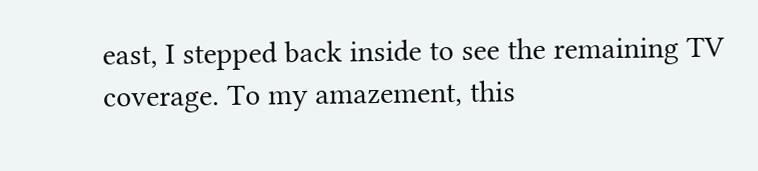east, I stepped back inside to see the remaining TV coverage. To my amazement, this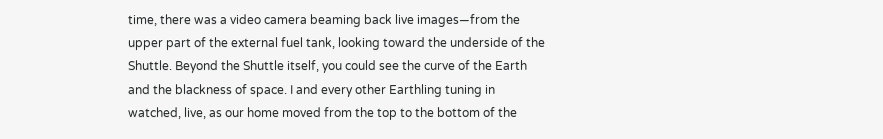time, there was a video camera beaming back live images—from the upper part of the external fuel tank, looking toward the underside of the Shuttle. Beyond the Shuttle itself, you could see the curve of the Earth and the blackness of space. I and every other Earthling tuning in watched, live, as our home moved from the top to the bottom of the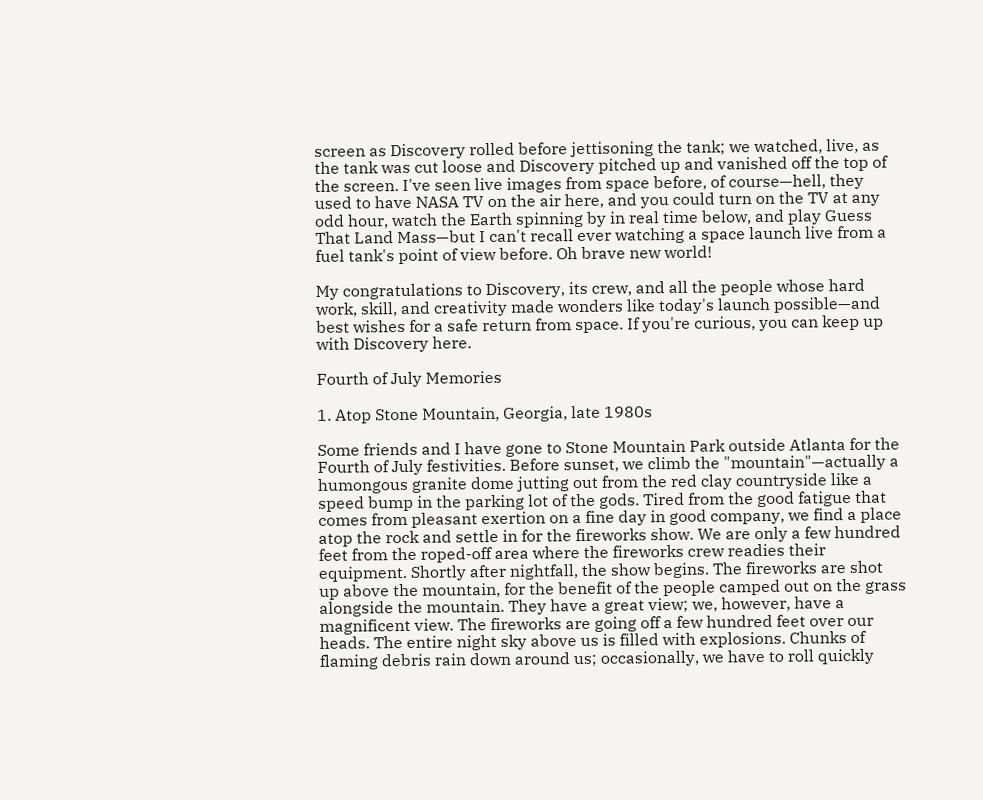screen as Discovery rolled before jettisoning the tank; we watched, live, as the tank was cut loose and Discovery pitched up and vanished off the top of the screen. I've seen live images from space before, of course—hell, they used to have NASA TV on the air here, and you could turn on the TV at any odd hour, watch the Earth spinning by in real time below, and play Guess That Land Mass—but I can't recall ever watching a space launch live from a fuel tank's point of view before. Oh brave new world!

My congratulations to Discovery, its crew, and all the people whose hard work, skill, and creativity made wonders like today's launch possible—and best wishes for a safe return from space. If you're curious, you can keep up with Discovery here.

Fourth of July Memories

1. Atop Stone Mountain, Georgia, late 1980s

Some friends and I have gone to Stone Mountain Park outside Atlanta for the Fourth of July festivities. Before sunset, we climb the "mountain"—actually a humongous granite dome jutting out from the red clay countryside like a speed bump in the parking lot of the gods. Tired from the good fatigue that comes from pleasant exertion on a fine day in good company, we find a place atop the rock and settle in for the fireworks show. We are only a few hundred feet from the roped-off area where the fireworks crew readies their equipment. Shortly after nightfall, the show begins. The fireworks are shot up above the mountain, for the benefit of the people camped out on the grass alongside the mountain. They have a great view; we, however, have a magnificent view. The fireworks are going off a few hundred feet over our heads. The entire night sky above us is filled with explosions. Chunks of flaming debris rain down around us; occasionally, we have to roll quickly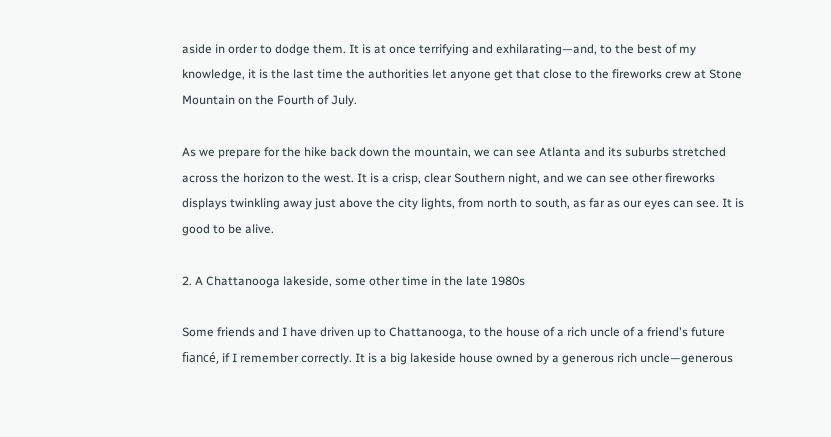aside in order to dodge them. It is at once terrifying and exhilarating—and, to the best of my knowledge, it is the last time the authorities let anyone get that close to the fireworks crew at Stone Mountain on the Fourth of July.

As we prepare for the hike back down the mountain, we can see Atlanta and its suburbs stretched across the horizon to the west. It is a crisp, clear Southern night, and we can see other fireworks displays twinkling away just above the city lights, from north to south, as far as our eyes can see. It is good to be alive.

2. A Chattanooga lakeside, some other time in the late 1980s

Some friends and I have driven up to Chattanooga, to the house of a rich uncle of a friend's future fiancé, if I remember correctly. It is a big lakeside house owned by a generous rich uncle—generous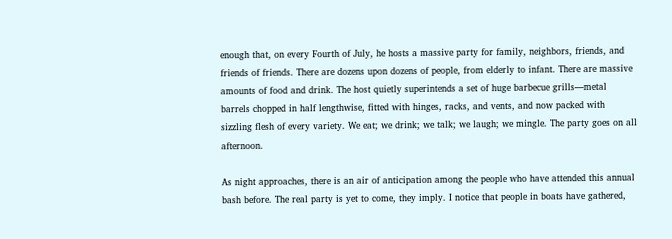enough that, on every Fourth of July, he hosts a massive party for family, neighbors, friends, and friends of friends. There are dozens upon dozens of people, from elderly to infant. There are massive amounts of food and drink. The host quietly superintends a set of huge barbecue grills—metal barrels chopped in half lengthwise, fitted with hinges, racks, and vents, and now packed with sizzling flesh of every variety. We eat; we drink; we talk; we laugh; we mingle. The party goes on all afternoon.

As night approaches, there is an air of anticipation among the people who have attended this annual bash before. The real party is yet to come, they imply. I notice that people in boats have gathered,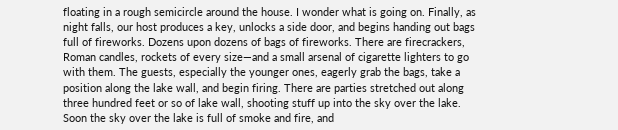floating in a rough semicircle around the house. I wonder what is going on. Finally, as night falls, our host produces a key, unlocks a side door, and begins handing out bags full of fireworks. Dozens upon dozens of bags of fireworks. There are firecrackers, Roman candles, rockets of every size—and a small arsenal of cigarette lighters to go with them. The guests, especially the younger ones, eagerly grab the bags, take a position along the lake wall, and begin firing. There are parties stretched out along three hundred feet or so of lake wall, shooting stuff up into the sky over the lake. Soon the sky over the lake is full of smoke and fire, and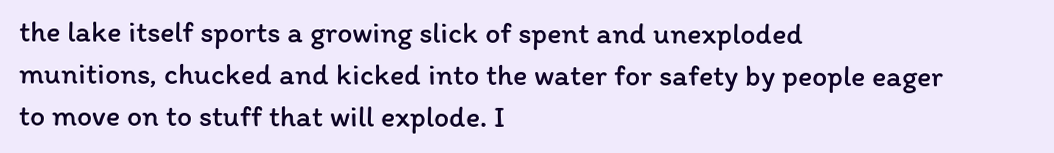the lake itself sports a growing slick of spent and unexploded munitions, chucked and kicked into the water for safety by people eager to move on to stuff that will explode. I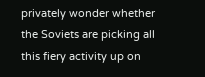privately wonder whether the Soviets are picking all this fiery activity up on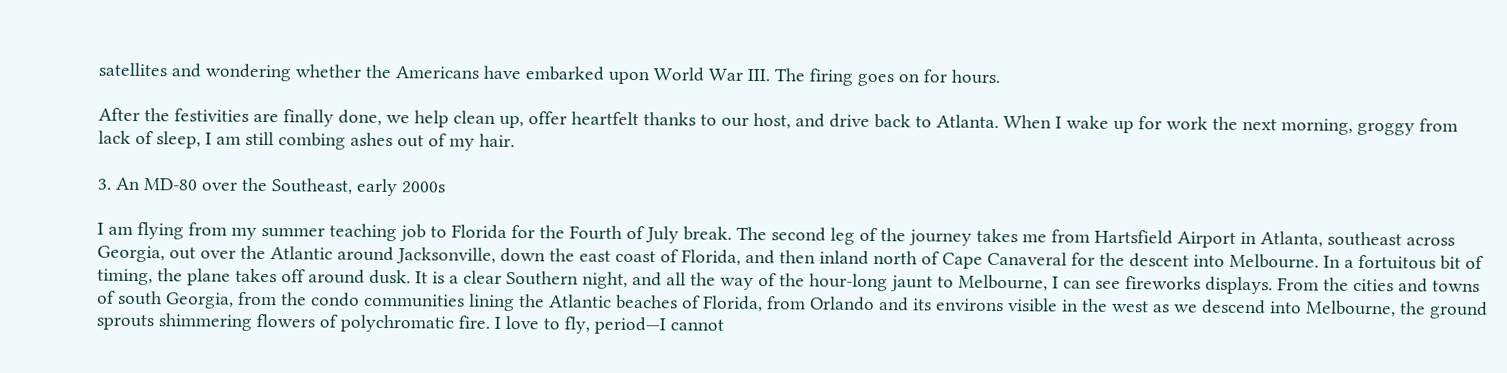satellites and wondering whether the Americans have embarked upon World War III. The firing goes on for hours.

After the festivities are finally done, we help clean up, offer heartfelt thanks to our host, and drive back to Atlanta. When I wake up for work the next morning, groggy from lack of sleep, I am still combing ashes out of my hair.

3. An MD-80 over the Southeast, early 2000s

I am flying from my summer teaching job to Florida for the Fourth of July break. The second leg of the journey takes me from Hartsfield Airport in Atlanta, southeast across Georgia, out over the Atlantic around Jacksonville, down the east coast of Florida, and then inland north of Cape Canaveral for the descent into Melbourne. In a fortuitous bit of timing, the plane takes off around dusk. It is a clear Southern night, and all the way of the hour-long jaunt to Melbourne, I can see fireworks displays. From the cities and towns of south Georgia, from the condo communities lining the Atlantic beaches of Florida, from Orlando and its environs visible in the west as we descend into Melbourne, the ground sprouts shimmering flowers of polychromatic fire. I love to fly, period—I cannot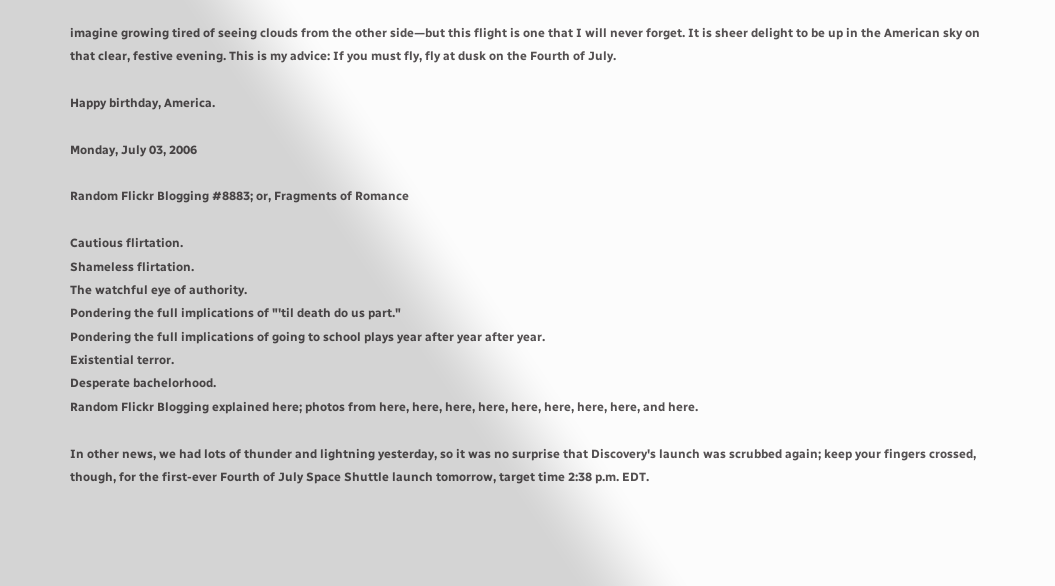imagine growing tired of seeing clouds from the other side—but this flight is one that I will never forget. It is sheer delight to be up in the American sky on that clear, festive evening. This is my advice: If you must fly, fly at dusk on the Fourth of July.

Happy birthday, America.

Monday, July 03, 2006

Random Flickr Blogging #8883; or, Fragments of Romance

Cautious flirtation.
Shameless flirtation.
The watchful eye of authority.
Pondering the full implications of "'til death do us part."
Pondering the full implications of going to school plays year after year after year.
Existential terror.
Desperate bachelorhood.
Random Flickr Blogging explained here; photos from here, here, here, here, here, here, here, here, and here.

In other news, we had lots of thunder and lightning yesterday, so it was no surprise that Discovery's launch was scrubbed again; keep your fingers crossed, though, for the first-ever Fourth of July Space Shuttle launch tomorrow, target time 2:38 p.m. EDT.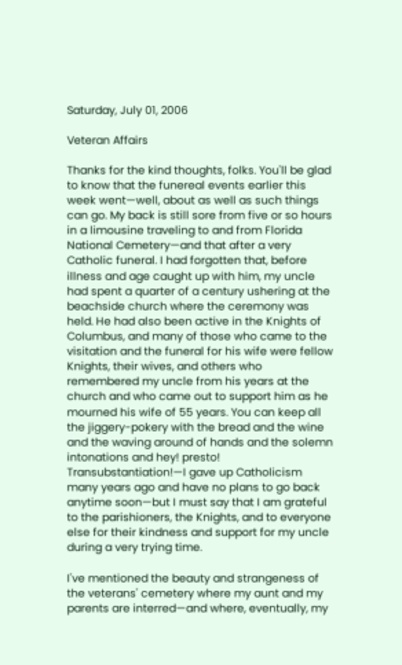Saturday, July 01, 2006

Veteran Affairs

Thanks for the kind thoughts, folks. You'll be glad to know that the funereal events earlier this week went—well, about as well as such things can go. My back is still sore from five or so hours in a limousine traveling to and from Florida National Cemetery—and that after a very Catholic funeral. I had forgotten that, before illness and age caught up with him, my uncle had spent a quarter of a century ushering at the beachside church where the ceremony was held. He had also been active in the Knights of Columbus, and many of those who came to the visitation and the funeral for his wife were fellow Knights, their wives, and others who remembered my uncle from his years at the church and who came out to support him as he mourned his wife of 55 years. You can keep all the jiggery-pokery with the bread and the wine and the waving around of hands and the solemn intonations and hey! presto! Transubstantiation!—I gave up Catholicism many years ago and have no plans to go back anytime soon—but I must say that I am grateful to the parishioners, the Knights, and to everyone else for their kindness and support for my uncle during a very trying time.

I've mentioned the beauty and strangeness of the veterans' cemetery where my aunt and my parents are interred—and where, eventually, my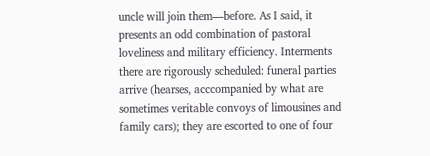uncle will join them—before. As I said, it presents an odd combination of pastoral loveliness and military efficiency. Interments there are rigorously scheduled: funeral parties arrive (hearses, acccompanied by what are sometimes veritable convoys of limousines and family cars); they are escorted to one of four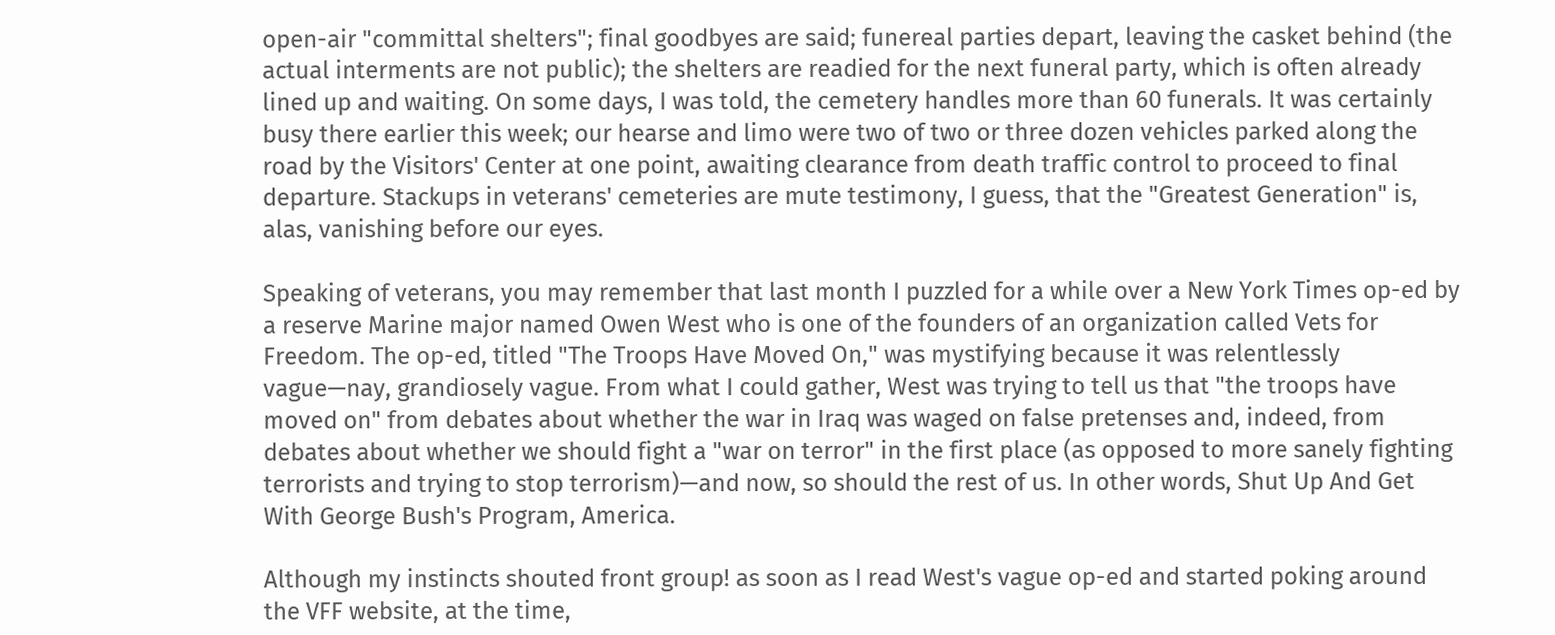open-air "committal shelters"; final goodbyes are said; funereal parties depart, leaving the casket behind (the actual interments are not public); the shelters are readied for the next funeral party, which is often already lined up and waiting. On some days, I was told, the cemetery handles more than 60 funerals. It was certainly busy there earlier this week; our hearse and limo were two of two or three dozen vehicles parked along the road by the Visitors' Center at one point, awaiting clearance from death traffic control to proceed to final departure. Stackups in veterans' cemeteries are mute testimony, I guess, that the "Greatest Generation" is, alas, vanishing before our eyes.

Speaking of veterans, you may remember that last month I puzzled for a while over a New York Times op-ed by a reserve Marine major named Owen West who is one of the founders of an organization called Vets for Freedom. The op-ed, titled "The Troops Have Moved On," was mystifying because it was relentlessly vague—nay, grandiosely vague. From what I could gather, West was trying to tell us that "the troops have moved on" from debates about whether the war in Iraq was waged on false pretenses and, indeed, from debates about whether we should fight a "war on terror" in the first place (as opposed to more sanely fighting terrorists and trying to stop terrorism)—and now, so should the rest of us. In other words, Shut Up And Get With George Bush's Program, America.

Although my instincts shouted front group! as soon as I read West's vague op-ed and started poking around the VFF website, at the time,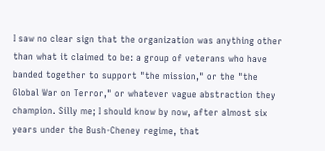I saw no clear sign that the organization was anything other than what it claimed to be: a group of veterans who have banded together to support "the mission," or the "the Global War on Terror," or whatever vague abstraction they champion. Silly me; I should know by now, after almost six years under the Bush-Cheney regime, that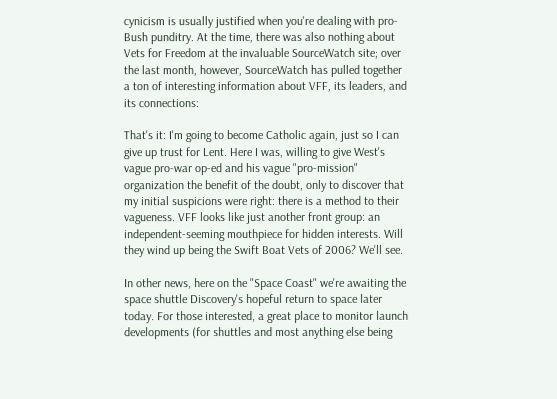cynicism is usually justified when you're dealing with pro-Bush punditry. At the time, there was also nothing about Vets for Freedom at the invaluable SourceWatch site; over the last month, however, SourceWatch has pulled together a ton of interesting information about VFF, its leaders, and its connections:

That's it: I'm going to become Catholic again, just so I can give up trust for Lent. Here I was, willing to give West's vague pro-war op-ed and his vague "pro-mission" organization the benefit of the doubt, only to discover that my initial suspicions were right: there is a method to their vagueness. VFF looks like just another front group: an independent-seeming mouthpiece for hidden interests. Will they wind up being the Swift Boat Vets of 2006? We'll see.

In other news, here on the "Space Coast" we're awaiting the space shuttle Discovery's hopeful return to space later today. For those interested, a great place to monitor launch developments (for shuttles and most anything else being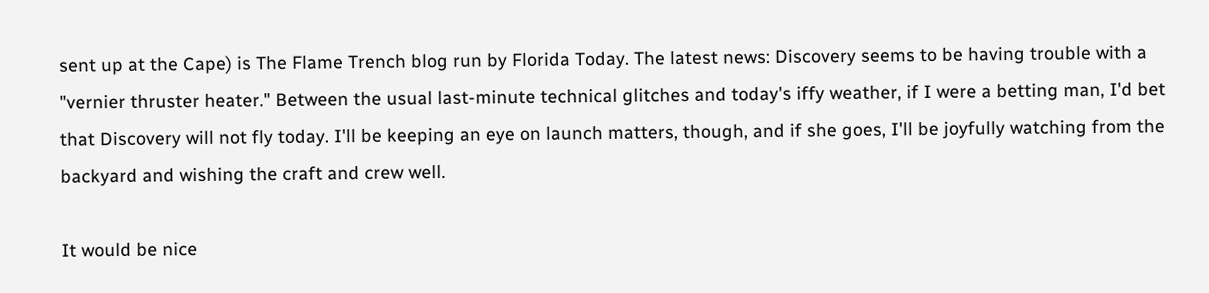sent up at the Cape) is The Flame Trench blog run by Florida Today. The latest news: Discovery seems to be having trouble with a "vernier thruster heater." Between the usual last-minute technical glitches and today's iffy weather, if I were a betting man, I'd bet that Discovery will not fly today. I'll be keeping an eye on launch matters, though, and if she goes, I'll be joyfully watching from the backyard and wishing the craft and crew well.

It would be nice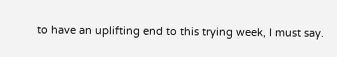to have an uplifting end to this trying week, I must say.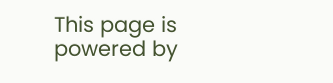This page is powered by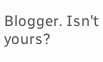Blogger. Isn't yours?